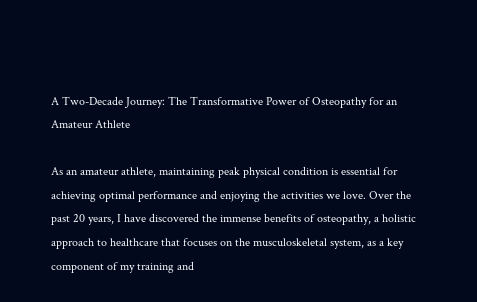A Two-Decade Journey: The Transformative Power of Osteopathy for an Amateur Athlete

As an amateur athlete, maintaining peak physical condition is essential for achieving optimal performance and enjoying the activities we love. Over the past 20 years, I have discovered the immense benefits of osteopathy, a holistic approach to healthcare that focuses on the musculoskeletal system, as a key component of my training and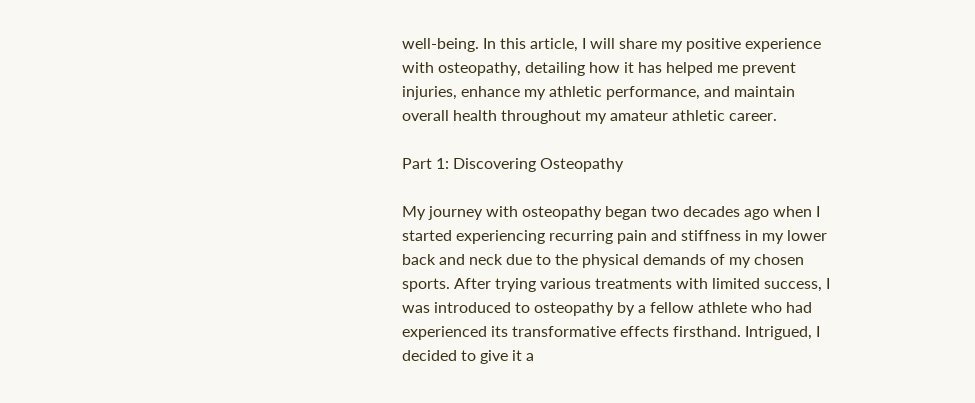well-being. In this article, I will share my positive experience with osteopathy, detailing how it has helped me prevent injuries, enhance my athletic performance, and maintain overall health throughout my amateur athletic career.

Part 1: Discovering Osteopathy

My journey with osteopathy began two decades ago when I started experiencing recurring pain and stiffness in my lower back and neck due to the physical demands of my chosen sports. After trying various treatments with limited success, I was introduced to osteopathy by a fellow athlete who had experienced its transformative effects firsthand. Intrigued, I decided to give it a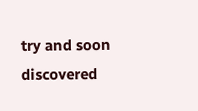try and soon discovered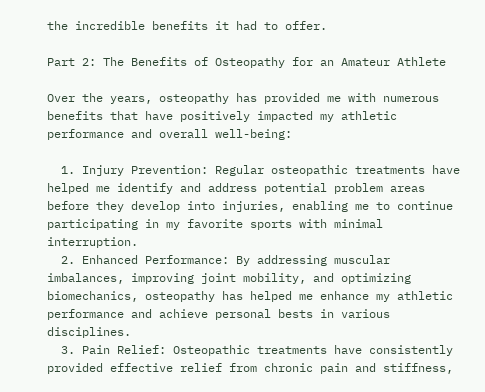the incredible benefits it had to offer.

Part 2: The Benefits of Osteopathy for an Amateur Athlete

Over the years, osteopathy has provided me with numerous benefits that have positively impacted my athletic performance and overall well-being:

  1. Injury Prevention: Regular osteopathic treatments have helped me identify and address potential problem areas before they develop into injuries, enabling me to continue participating in my favorite sports with minimal interruption.
  2. Enhanced Performance: By addressing muscular imbalances, improving joint mobility, and optimizing biomechanics, osteopathy has helped me enhance my athletic performance and achieve personal bests in various disciplines.
  3. Pain Relief: Osteopathic treatments have consistently provided effective relief from chronic pain and stiffness,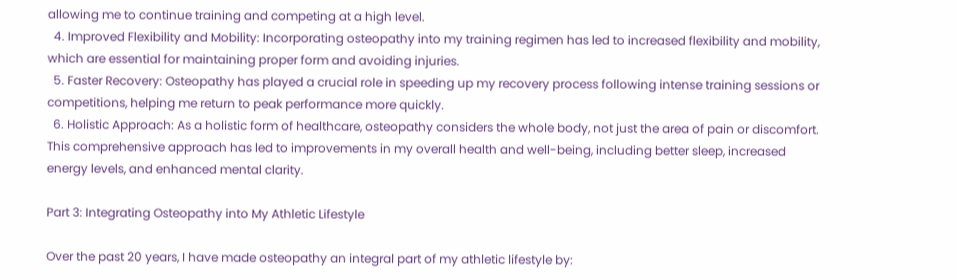allowing me to continue training and competing at a high level.
  4. Improved Flexibility and Mobility: Incorporating osteopathy into my training regimen has led to increased flexibility and mobility, which are essential for maintaining proper form and avoiding injuries.
  5. Faster Recovery: Osteopathy has played a crucial role in speeding up my recovery process following intense training sessions or competitions, helping me return to peak performance more quickly.
  6. Holistic Approach: As a holistic form of healthcare, osteopathy considers the whole body, not just the area of pain or discomfort. This comprehensive approach has led to improvements in my overall health and well-being, including better sleep, increased energy levels, and enhanced mental clarity.

Part 3: Integrating Osteopathy into My Athletic Lifestyle

Over the past 20 years, I have made osteopathy an integral part of my athletic lifestyle by: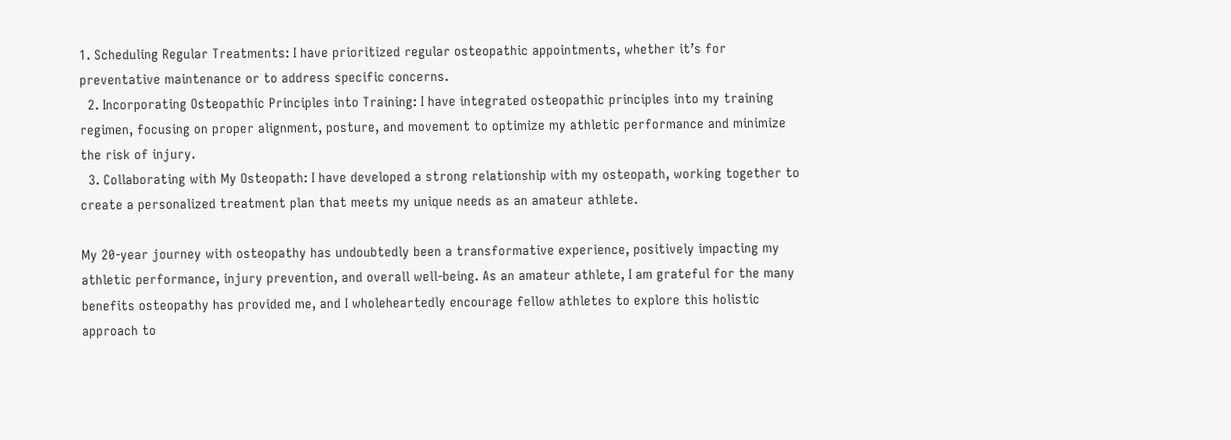1. Scheduling Regular Treatments: I have prioritized regular osteopathic appointments, whether it’s for preventative maintenance or to address specific concerns.
  2. Incorporating Osteopathic Principles into Training: I have integrated osteopathic principles into my training regimen, focusing on proper alignment, posture, and movement to optimize my athletic performance and minimize the risk of injury.
  3. Collaborating with My Osteopath: I have developed a strong relationship with my osteopath, working together to create a personalized treatment plan that meets my unique needs as an amateur athlete.

My 20-year journey with osteopathy has undoubtedly been a transformative experience, positively impacting my athletic performance, injury prevention, and overall well-being. As an amateur athlete, I am grateful for the many benefits osteopathy has provided me, and I wholeheartedly encourage fellow athletes to explore this holistic approach to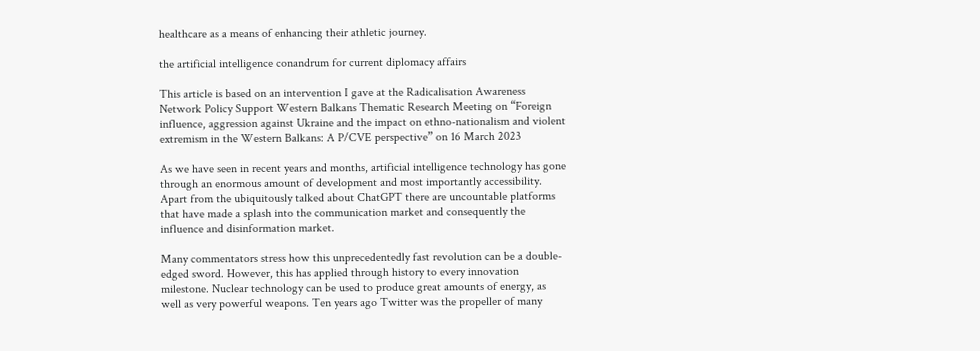healthcare as a means of enhancing their athletic journey.

the artificial intelligence conandrum for current diplomacy affairs

This article is based on an intervention I gave at the Radicalisation Awareness Network Policy Support Western Balkans Thematic Research Meeting on “Foreign influence, aggression against Ukraine and the impact on ethno-nationalism and violent extremism in the Western Balkans: A P/CVE perspective” on 16 March 2023

As we have seen in recent years and months, artificial intelligence technology has gone through an enormous amount of development and most importantly accessibility. Apart from the ubiquitously talked about ChatGPT there are uncountable platforms that have made a splash into the communication market and consequently the influence and disinformation market.

Many commentators stress how this unprecedentedly fast revolution can be a double-edged sword. However, this has applied through history to every innovation milestone. Nuclear technology can be used to produce great amounts of energy, as well as very powerful weapons. Ten years ago Twitter was the propeller of many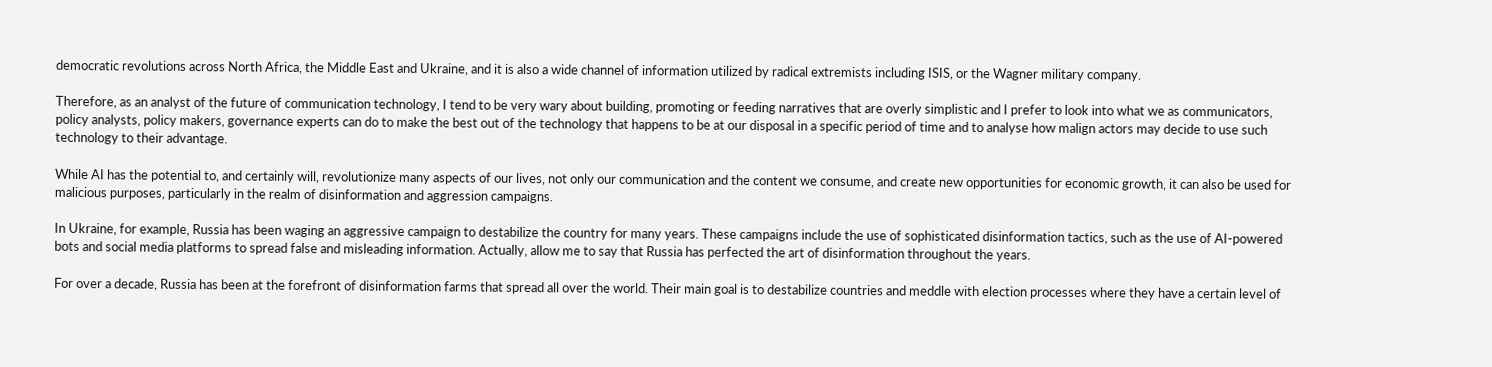democratic revolutions across North Africa, the Middle East and Ukraine, and it is also a wide channel of information utilized by radical extremists including ISIS, or the Wagner military company.

Therefore, as an analyst of the future of communication technology, I tend to be very wary about building, promoting or feeding narratives that are overly simplistic and I prefer to look into what we as communicators, policy analysts, policy makers, governance experts can do to make the best out of the technology that happens to be at our disposal in a specific period of time and to analyse how malign actors may decide to use such technology to their advantage.

While AI has the potential to, and certainly will, revolutionize many aspects of our lives, not only our communication and the content we consume, and create new opportunities for economic growth, it can also be used for malicious purposes, particularly in the realm of disinformation and aggression campaigns.

In Ukraine, for example, Russia has been waging an aggressive campaign to destabilize the country for many years. These campaigns include the use of sophisticated disinformation tactics, such as the use of AI-powered bots and social media platforms to spread false and misleading information. Actually, allow me to say that Russia has perfected the art of disinformation throughout the years.

For over a decade, Russia has been at the forefront of disinformation farms that spread all over the world. Their main goal is to destabilize countries and meddle with election processes where they have a certain level of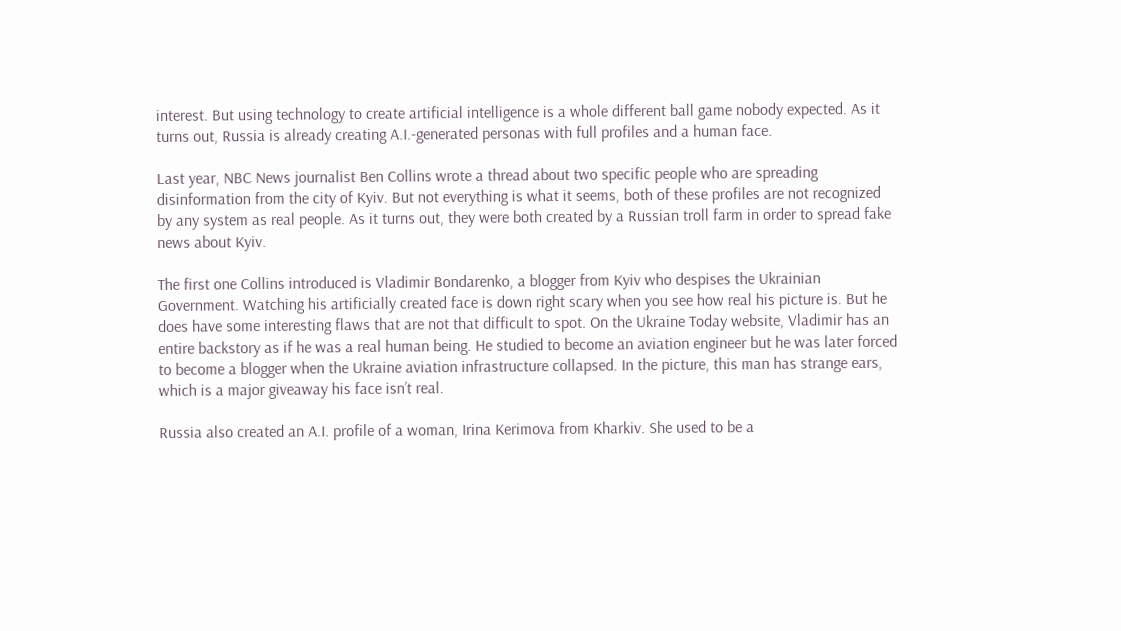interest. But using technology to create artificial intelligence is a whole different ball game nobody expected. As it turns out, Russia is already creating A.I.-generated personas with full profiles and a human face.

Last year, NBC News journalist Ben Collins wrote a thread about two specific people who are spreading disinformation from the city of Kyiv. But not everything is what it seems, both of these profiles are not recognized by any system as real people. As it turns out, they were both created by a Russian troll farm in order to spread fake news about Kyiv.

The first one Collins introduced is Vladimir Bondarenko, a blogger from Kyiv who despises the Ukrainian Government. Watching his artificially created face is down right scary when you see how real his picture is. But he does have some interesting flaws that are not that difficult to spot. On the Ukraine Today website, Vladimir has an entire backstory as if he was a real human being. He studied to become an aviation engineer but he was later forced to become a blogger when the Ukraine aviation infrastructure collapsed. In the picture, this man has strange ears, which is a major giveaway his face isn’t real.

Russia also created an A.I. profile of a woman, Irina Kerimova from Kharkiv. She used to be a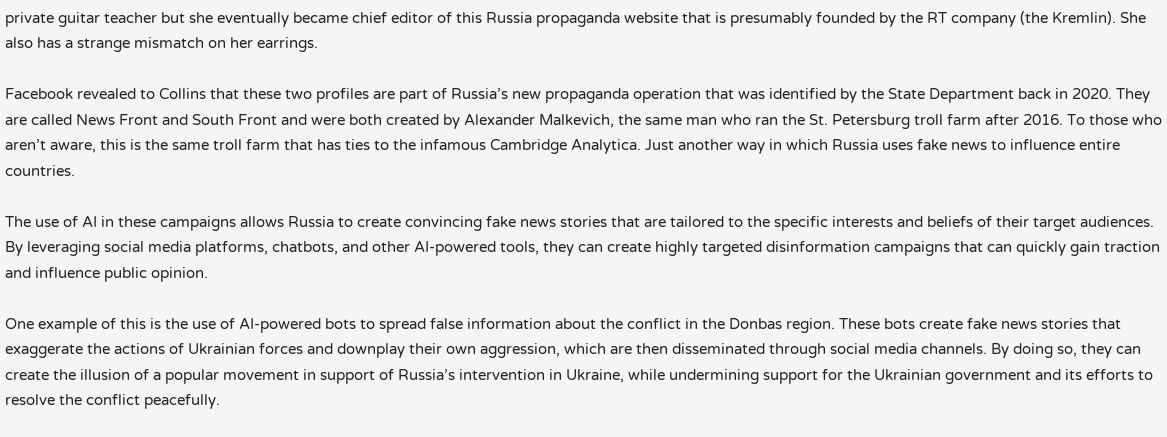private guitar teacher but she eventually became chief editor of this Russia propaganda website that is presumably founded by the RT company (the Kremlin). She also has a strange mismatch on her earrings.

Facebook revealed to Collins that these two profiles are part of Russia’s new propaganda operation that was identified by the State Department back in 2020. They are called News Front and South Front and were both created by Alexander Malkevich, the same man who ran the St. Petersburg troll farm after 2016. To those who aren’t aware, this is the same troll farm that has ties to the infamous Cambridge Analytica. Just another way in which Russia uses fake news to influence entire countries.

The use of AI in these campaigns allows Russia to create convincing fake news stories that are tailored to the specific interests and beliefs of their target audiences. By leveraging social media platforms, chatbots, and other AI-powered tools, they can create highly targeted disinformation campaigns that can quickly gain traction and influence public opinion.

One example of this is the use of AI-powered bots to spread false information about the conflict in the Donbas region. These bots create fake news stories that exaggerate the actions of Ukrainian forces and downplay their own aggression, which are then disseminated through social media channels. By doing so, they can create the illusion of a popular movement in support of Russia’s intervention in Ukraine, while undermining support for the Ukrainian government and its efforts to resolve the conflict peacefully.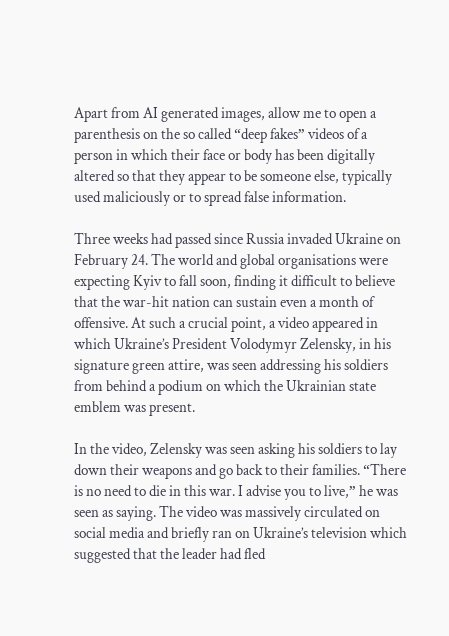Apart from AI generated images, allow me to open a parenthesis on the so called “deep fakes” videos of a person in which their face or body has been digitally altered so that they appear to be someone else, typically used maliciously or to spread false information.

Three weeks had passed since Russia invaded Ukraine on February 24. The world and global organisations were expecting Kyiv to fall soon, finding it difficult to believe that the war-hit nation can sustain even a month of offensive. At such a crucial point, a video appeared in which Ukraine’s President Volodymyr Zelensky, in his signature green attire, was seen addressing his soldiers from behind a podium on which the Ukrainian state emblem was present.

In the video, Zelensky was seen asking his soldiers to lay down their weapons and go back to their families. “There is no need to die in this war. I advise you to live,” he was seen as saying. The video was massively circulated on social media and briefly ran on Ukraine’s television which suggested that the leader had fled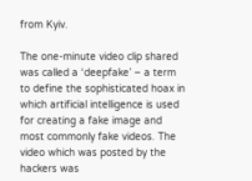from Kyiv.

The one-minute video clip shared was called a ‘deepfake’ – a term to define the sophisticated hoax in which artificial intelligence is used for creating a fake image and most commonly fake videos. The video which was posted by the hackers was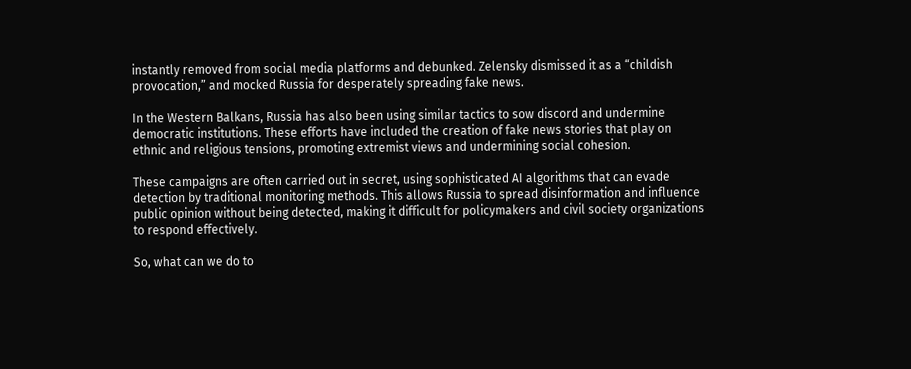instantly removed from social media platforms and debunked. Zelensky dismissed it as a “childish provocation,” and mocked Russia for desperately spreading fake news.

In the Western Balkans, Russia has also been using similar tactics to sow discord and undermine democratic institutions. These efforts have included the creation of fake news stories that play on ethnic and religious tensions, promoting extremist views and undermining social cohesion.

These campaigns are often carried out in secret, using sophisticated AI algorithms that can evade detection by traditional monitoring methods. This allows Russia to spread disinformation and influence public opinion without being detected, making it difficult for policymakers and civil society organizations to respond effectively.

So, what can we do to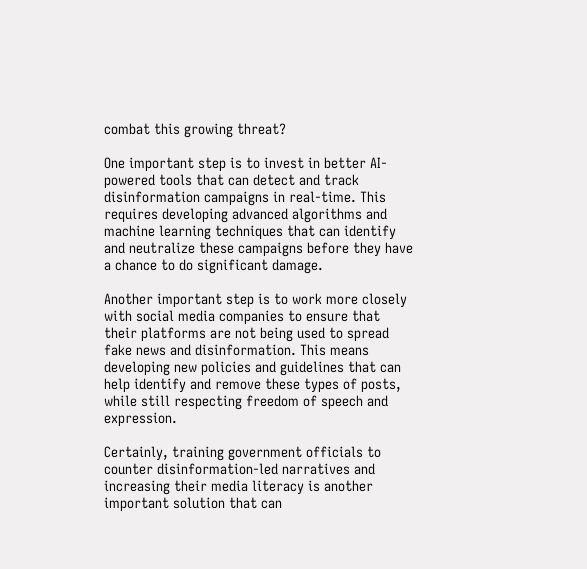combat this growing threat?

One important step is to invest in better AI-powered tools that can detect and track disinformation campaigns in real-time. This requires developing advanced algorithms and machine learning techniques that can identify and neutralize these campaigns before they have a chance to do significant damage.

Another important step is to work more closely with social media companies to ensure that their platforms are not being used to spread fake news and disinformation. This means developing new policies and guidelines that can help identify and remove these types of posts, while still respecting freedom of speech and expression.

Certainly, training government officials to counter disinformation-led narratives and increasing their media literacy is another important solution that can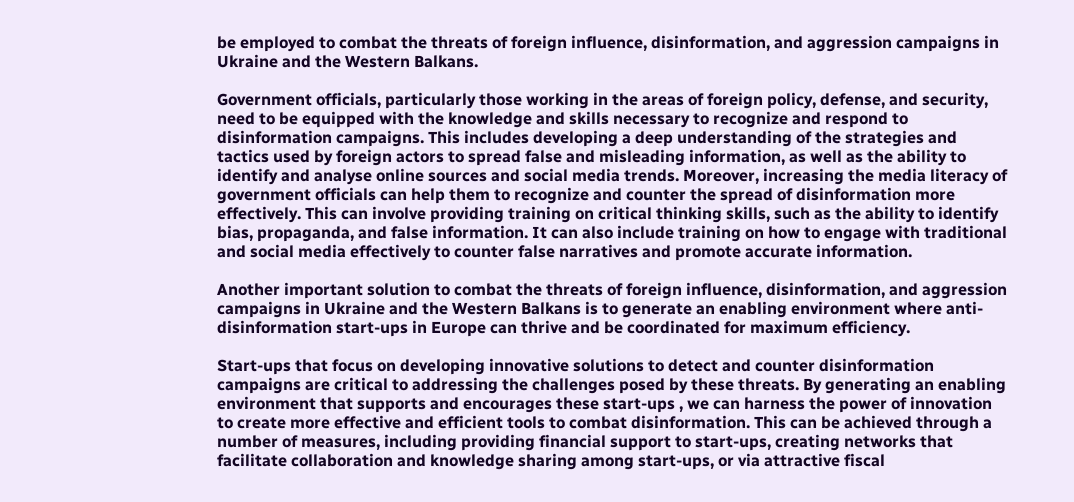be employed to combat the threats of foreign influence, disinformation, and aggression campaigns in Ukraine and the Western Balkans.

Government officials, particularly those working in the areas of foreign policy, defense, and security, need to be equipped with the knowledge and skills necessary to recognize and respond to disinformation campaigns. This includes developing a deep understanding of the strategies and tactics used by foreign actors to spread false and misleading information, as well as the ability to identify and analyse online sources and social media trends. Moreover, increasing the media literacy of government officials can help them to recognize and counter the spread of disinformation more effectively. This can involve providing training on critical thinking skills, such as the ability to identify bias, propaganda, and false information. It can also include training on how to engage with traditional and social media effectively to counter false narratives and promote accurate information.

Another important solution to combat the threats of foreign influence, disinformation, and aggression campaigns in Ukraine and the Western Balkans is to generate an enabling environment where anti-disinformation start-ups in Europe can thrive and be coordinated for maximum efficiency.

Start-ups that focus on developing innovative solutions to detect and counter disinformation campaigns are critical to addressing the challenges posed by these threats. By generating an enabling environment that supports and encourages these start-ups , we can harness the power of innovation to create more effective and efficient tools to combat disinformation. This can be achieved through a number of measures, including providing financial support to start-ups, creating networks that facilitate collaboration and knowledge sharing among start-ups, or via attractive fiscal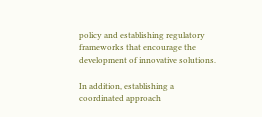policy and establishing regulatory frameworks that encourage the development of innovative solutions.

In addition, establishing a coordinated approach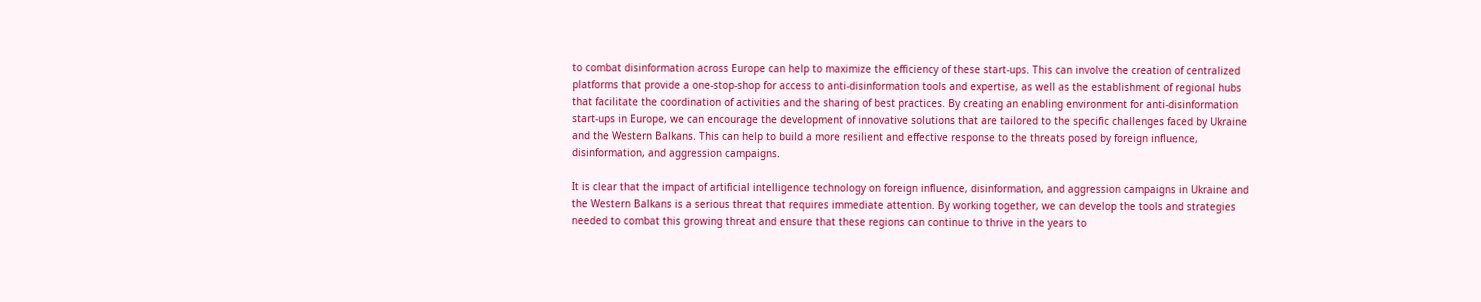to combat disinformation across Europe can help to maximize the efficiency of these start-ups. This can involve the creation of centralized platforms that provide a one-stop-shop for access to anti-disinformation tools and expertise, as well as the establishment of regional hubs that facilitate the coordination of activities and the sharing of best practices. By creating an enabling environment for anti-disinformation start-ups in Europe, we can encourage the development of innovative solutions that are tailored to the specific challenges faced by Ukraine and the Western Balkans. This can help to build a more resilient and effective response to the threats posed by foreign influence, disinformation, and aggression campaigns.

It is clear that the impact of artificial intelligence technology on foreign influence, disinformation, and aggression campaigns in Ukraine and the Western Balkans is a serious threat that requires immediate attention. By working together, we can develop the tools and strategies needed to combat this growing threat and ensure that these regions can continue to thrive in the years to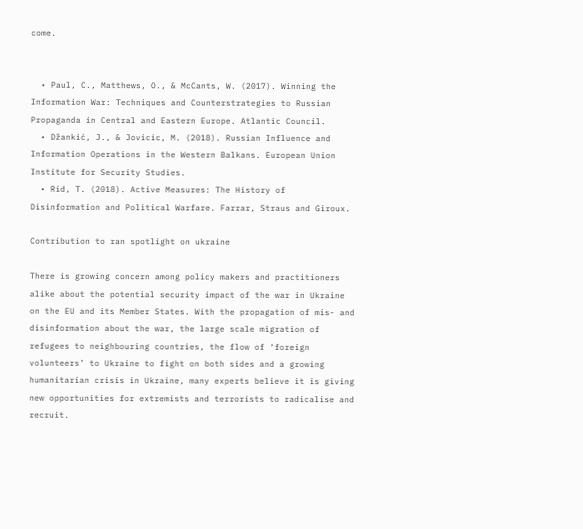come.


  • Paul, C., Matthews, O., & McCants, W. (2017). Winning the Information War: Techniques and Counterstrategies to Russian Propaganda in Central and Eastern Europe. Atlantic Council.
  • Džankić, J., & Jovicic, M. (2018). Russian Influence and Information Operations in the Western Balkans. European Union Institute for Security Studies.
  • Rid, T. (2018). Active Measures: The History of Disinformation and Political Warfare. Farrar, Straus and Giroux.

Contribution to ran spotlight on ukraine

There is growing concern among policy makers and practitioners alike about the potential security impact of the war in Ukraine on the EU and its Member States. With the propagation of mis- and disinformation about the war, the large scale migration of refugees to neighbouring countries, the flow of ‘foreign volunteers’ to Ukraine to fight on both sides and a growing humanitarian crisis in Ukraine, many experts believe it is giving new opportunities for extremists and terrorists to radicalise and recruit.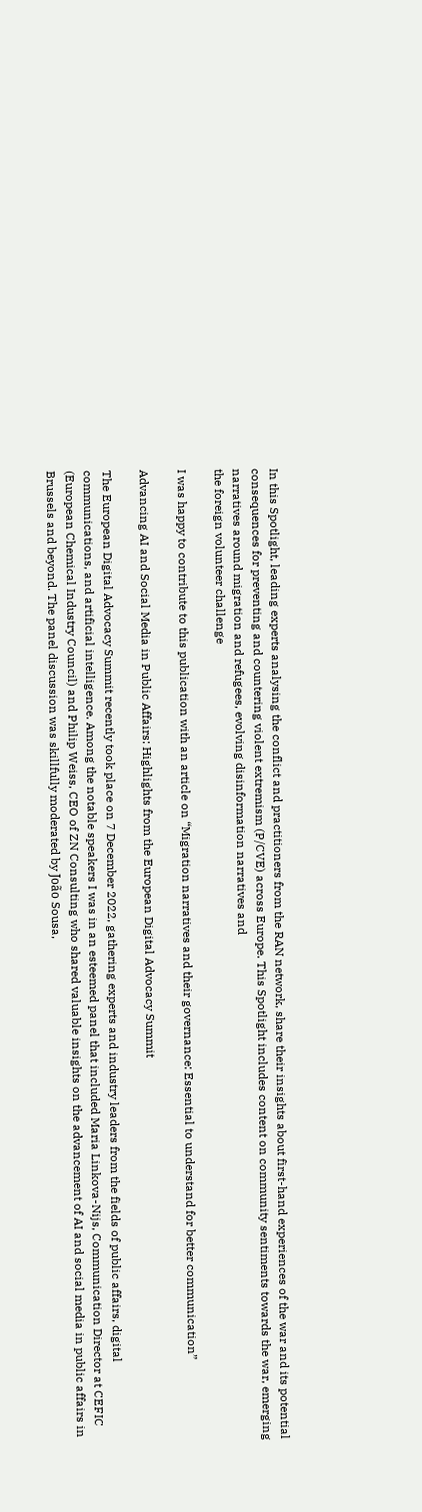In this Spotlight, leading experts analysing the conflict and practitioners from the RAN network, share their insights about first-hand experiences of the war and its potential consequences for preventing and countering violent extremism (P/CVE) across Europe. This Spotlight includes content on community sentiments towards the war, emerging narratives around migration and refugees, evolving disinformation narratives and
the foreign volunteer challenge

I was happy to contribute to this publication with an article on “Migration narratives and their governance: Essential to understand for better communication”

Advancing AI and Social Media in Public Affairs: Highlights from the European Digital Advocacy Summit

The European Digital Advocacy Summit recently took place on 7 December 2022, gathering experts and industry leaders from the fields of public affairs, digital communications, and artificial intelligence. Among the notable speakers I was in an esteemed panel that included Maria Linkova-Nijs, Communication Director at CEFIC (European Chemical Industry Council) and Philip Weiss, CEO of ZN Consulting who shared valuable insights on the advancement of AI and social media in public affairs in Brussels and beyond. The panel discussion was skillfully moderated by João Sousa,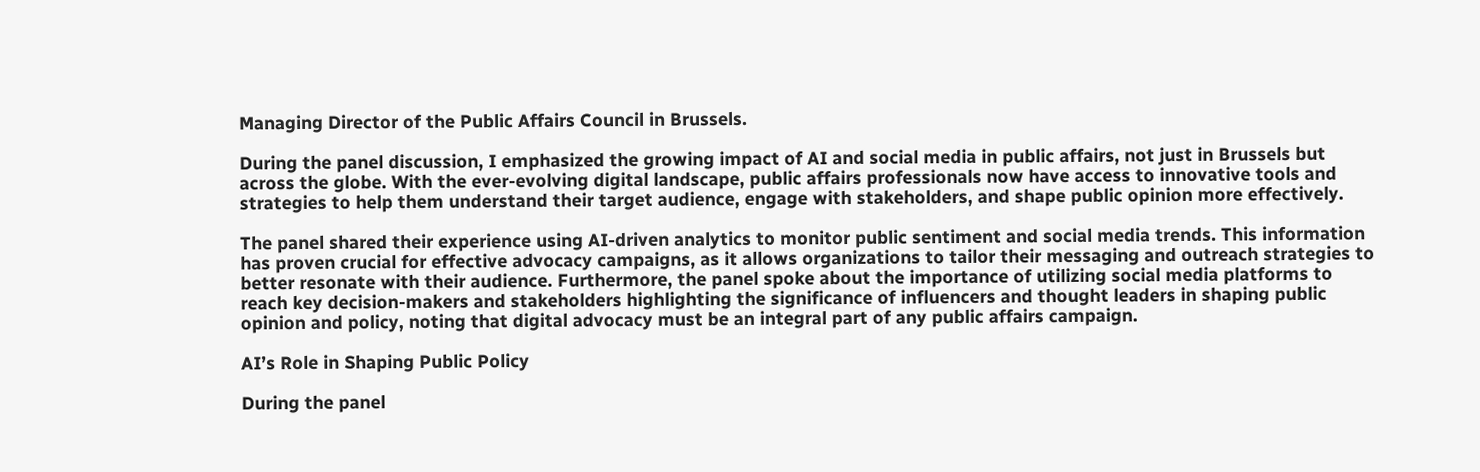Managing Director of the Public Affairs Council in Brussels.

During the panel discussion, I emphasized the growing impact of AI and social media in public affairs, not just in Brussels but across the globe. With the ever-evolving digital landscape, public affairs professionals now have access to innovative tools and strategies to help them understand their target audience, engage with stakeholders, and shape public opinion more effectively.

The panel shared their experience using AI-driven analytics to monitor public sentiment and social media trends. This information has proven crucial for effective advocacy campaigns, as it allows organizations to tailor their messaging and outreach strategies to better resonate with their audience. Furthermore, the panel spoke about the importance of utilizing social media platforms to reach key decision-makers and stakeholders highlighting the significance of influencers and thought leaders in shaping public opinion and policy, noting that digital advocacy must be an integral part of any public affairs campaign.

AI’s Role in Shaping Public Policy

During the panel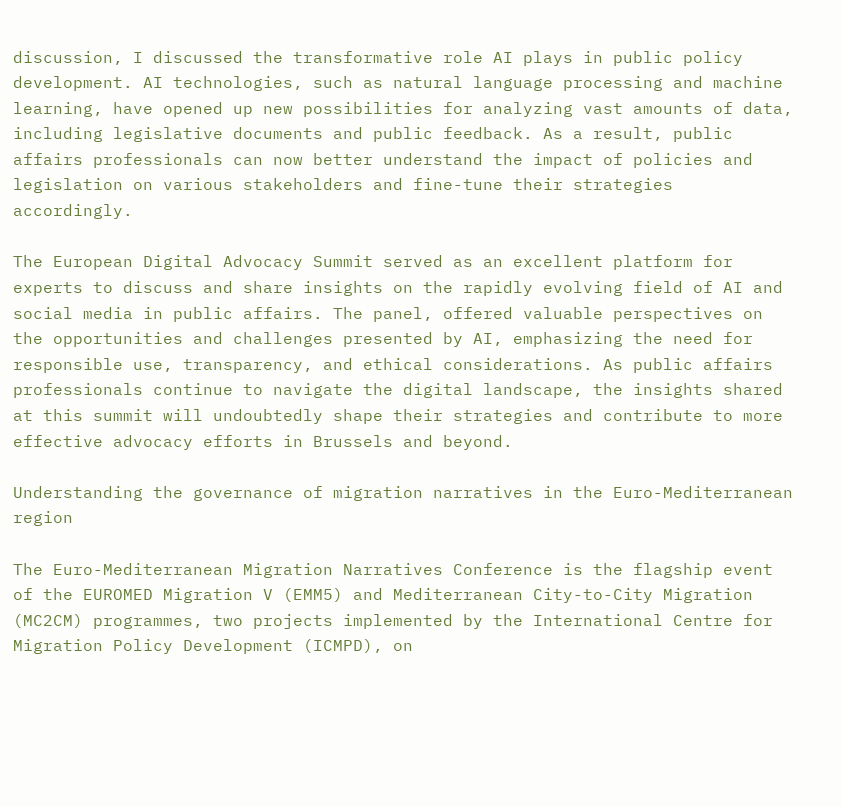discussion, I discussed the transformative role AI plays in public policy development. AI technologies, such as natural language processing and machine learning, have opened up new possibilities for analyzing vast amounts of data, including legislative documents and public feedback. As a result, public affairs professionals can now better understand the impact of policies and legislation on various stakeholders and fine-tune their strategies accordingly.

The European Digital Advocacy Summit served as an excellent platform for experts to discuss and share insights on the rapidly evolving field of AI and social media in public affairs. The panel, offered valuable perspectives on the opportunities and challenges presented by AI, emphasizing the need for responsible use, transparency, and ethical considerations. As public affairs professionals continue to navigate the digital landscape, the insights shared at this summit will undoubtedly shape their strategies and contribute to more effective advocacy efforts in Brussels and beyond.

Understanding the governance of migration narratives in the Euro-Mediterranean region

The Euro-Mediterranean Migration Narratives Conference is the flagship event of the EUROMED Migration V (EMM5) and Mediterranean City-to-City Migration (MC2CM) programmes, two projects implemented by the International Centre for Migration Policy Development (ICMPD), on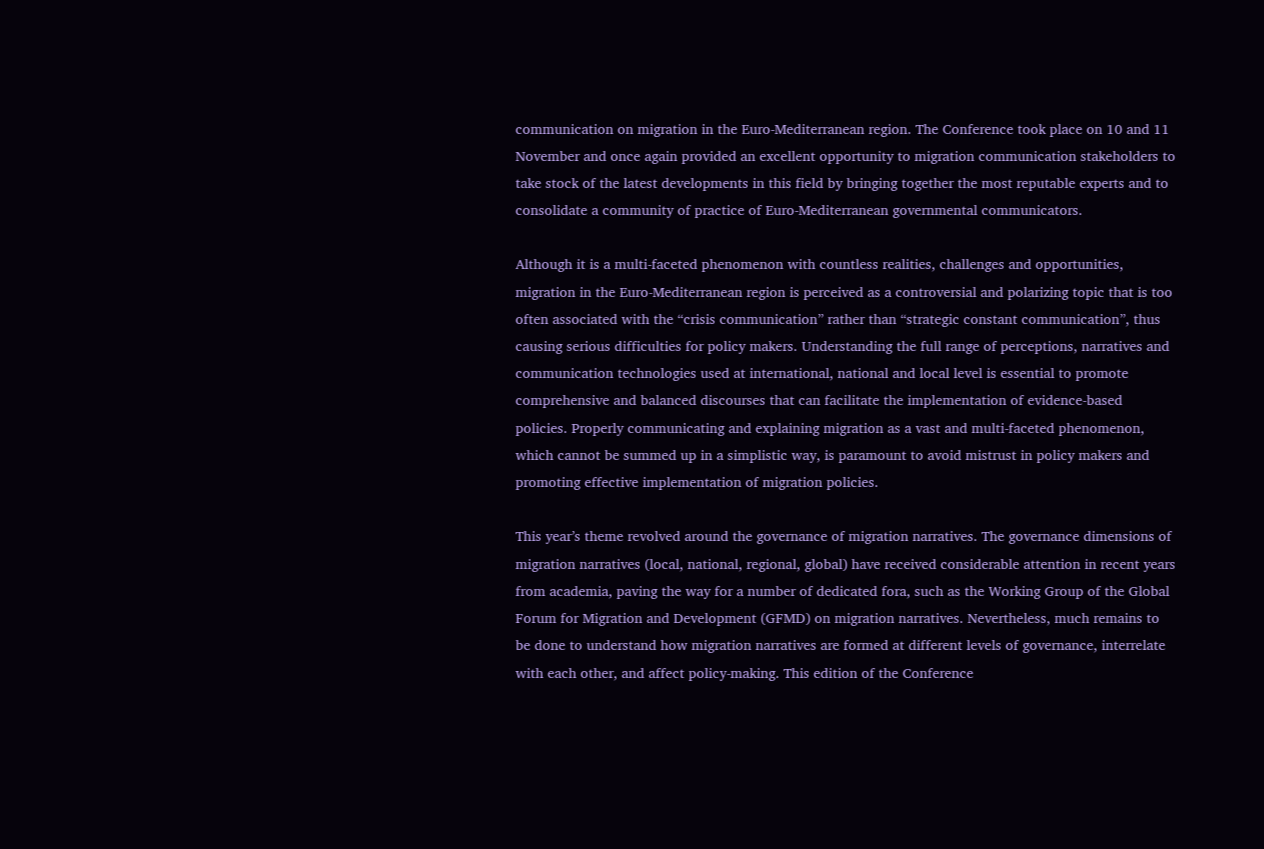communication on migration in the Euro-Mediterranean region. The Conference took place on 10 and 11 November and once again provided an excellent opportunity to migration communication stakeholders to take stock of the latest developments in this field by bringing together the most reputable experts and to consolidate a community of practice of Euro-Mediterranean governmental communicators.

Although it is a multi-faceted phenomenon with countless realities, challenges and opportunities, migration in the Euro-Mediterranean region is perceived as a controversial and polarizing topic that is too often associated with the “crisis communication” rather than “strategic constant communication”, thus causing serious difficulties for policy makers. Understanding the full range of perceptions, narratives and communication technologies used at international, national and local level is essential to promote comprehensive and balanced discourses that can facilitate the implementation of evidence-based policies. Properly communicating and explaining migration as a vast and multi-faceted phenomenon, which cannot be summed up in a simplistic way, is paramount to avoid mistrust in policy makers and promoting effective implementation of migration policies.

This year’s theme revolved around the governance of migration narratives. The governance dimensions of migration narratives (local, national, regional, global) have received considerable attention in recent years from academia, paving the way for a number of dedicated fora, such as the Working Group of the Global Forum for Migration and Development (GFMD) on migration narratives. Nevertheless, much remains to be done to understand how migration narratives are formed at different levels of governance, interrelate with each other, and affect policy-making. This edition of the Conference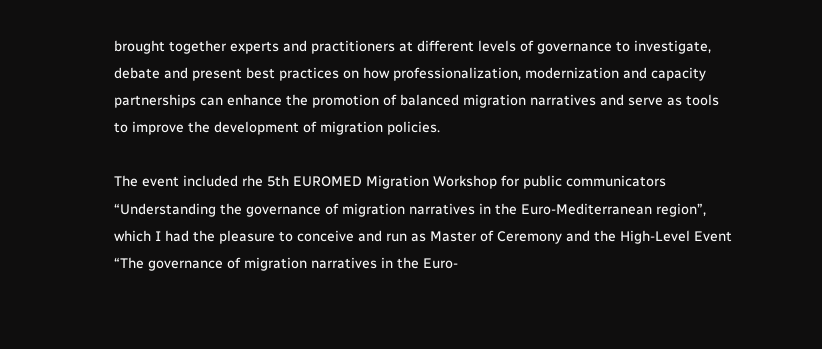brought together experts and practitioners at different levels of governance to investigate, debate and present best practices on how professionalization, modernization and capacity partnerships can enhance the promotion of balanced migration narratives and serve as tools to improve the development of migration policies.

The event included rhe 5th EUROMED Migration Workshop for public communicators “Understanding the governance of migration narratives in the Euro-Mediterranean region”, which I had the pleasure to conceive and run as Master of Ceremony and the High-Level Event “The governance of migration narratives in the Euro-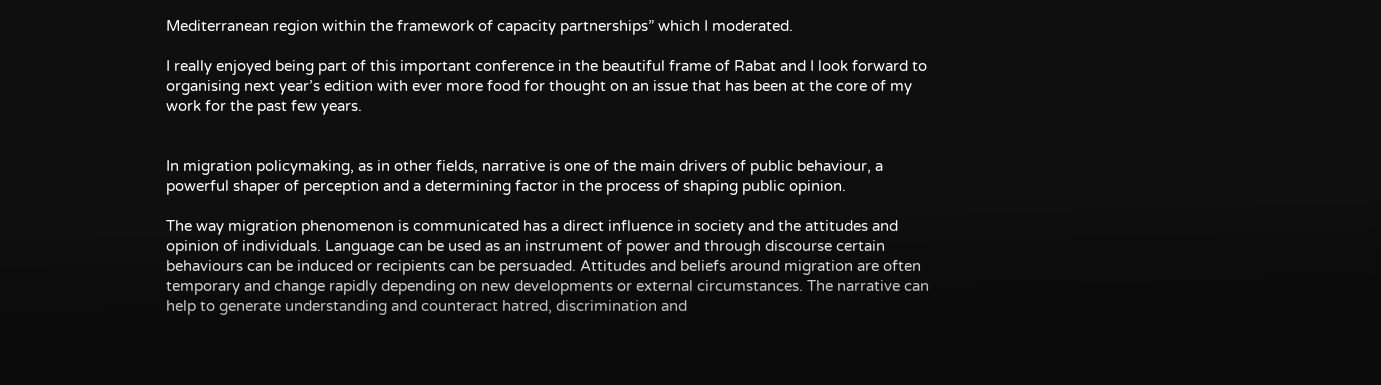Mediterranean region within the framework of capacity partnerships” which I moderated.

I really enjoyed being part of this important conference in the beautiful frame of Rabat and I look forward to organising next year’s edition with ever more food for thought on an issue that has been at the core of my work for the past few years.


In migration policymaking, as in other fields, narrative is one of the main drivers of public behaviour, a powerful shaper of perception and a determining factor in the process of shaping public opinion.

The way migration phenomenon is communicated has a direct influence in society and the attitudes and opinion of individuals. Language can be used as an instrument of power and through discourse certain behaviours can be induced or recipients can be persuaded. Attitudes and beliefs around migration are often temporary and change rapidly depending on new developments or external circumstances. The narrative can help to generate understanding and counteract hatred, discrimination and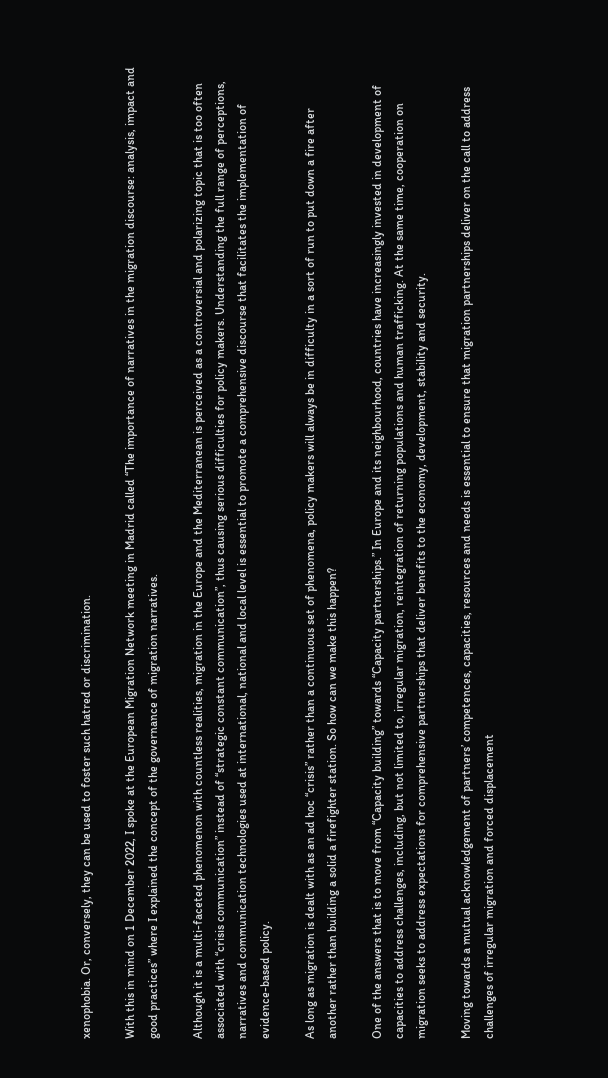xenophobia. Or, conversely, they can be used to foster such hatred or discrimination.

With this in mind on 1 December 2022, I spoke at the European Migration Network meeting in Madrid called “The importance of narratives in the migration discourse: analysis, impact and good practices” where I explained the concept of the governance of migration narratives.

Although it is a multi-faceted phenomenon with countless realities, migration in the Europe and the Mediterranean is perceived as a controversial and polarizing topic that is too often associated with “crisis communication” instead of “strategic constant communication”, thus causing serious difficulties for policy makers. Understanding the full range of perceptions, narratives and communication technologies used at international, national and local level is essential to promote a comprehensive discourse that facilitates the implementation of evidence-based policy.

As long as migration is dealt with as an ad hoc “crisis” rather than a continuous set of phenomena, policy makers will always be in difficulty in a sort of run to put down a fire after another rather than building a solid a firefighter station. So how can we make this happen?

One of the answers that is to move from “Capacity building” towards “Capacity partnerships.” In Europe and its neighbourhood, countries have increasingly invested in development of capacities to address challenges, including, but not limited to, irregular migration, reintegration of returning populations and human trafficking. At the same time, cooperation on migration seeks to address expectations for comprehensive partnerships that deliver benefits to the economy, development, stability and security.

Moving towards a mutual acknowledgement of partners’ competences, capacities, resources and needs is essential to ensure that migration partnerships deliver on the call to address challenges of irregular migration and forced displacement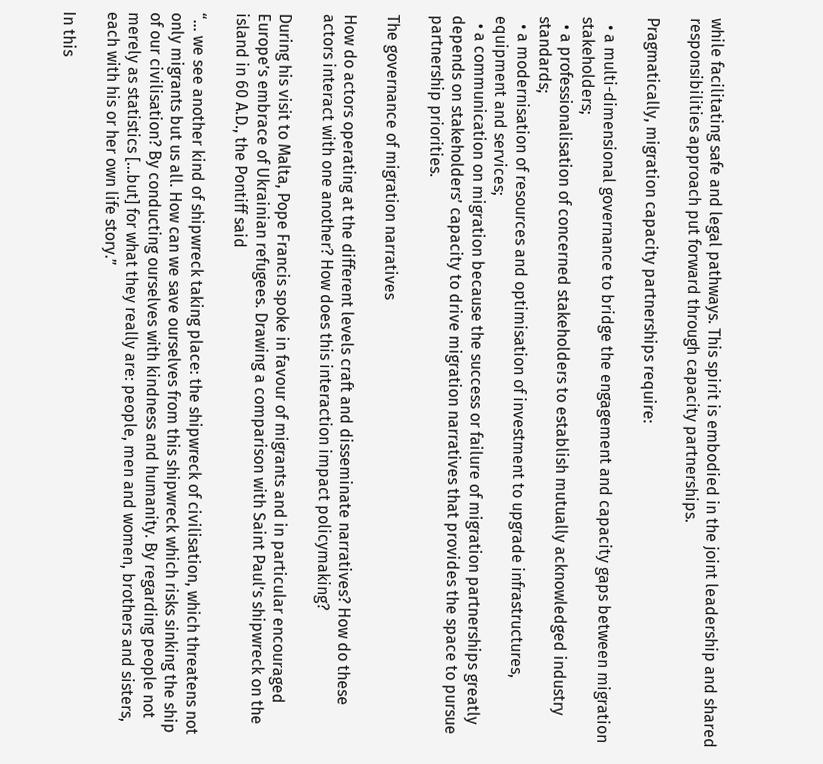while facilitating safe and legal pathways. This spirit is embodied in the joint leadership and shared responsibilities approach put forward through capacity partnerships.

Pragmatically, migration capacity partnerships require:

  • a multi-dimensional governance to bridge the engagement and capacity gaps between migration stakeholders;
  • a professionalisation of concerned stakeholders to establish mutually acknowledged industry standards;
  • a modernisation of resources and optimisation of investment to upgrade infrastructures, equipment and services;
  • a communication on migration because the success or failure of migration partnerships greatly depends on stakeholders’ capacity to drive migration narratives that provides the space to pursue partnership priorities.

The governance of migration narratives

How do actors operating at the different levels craft and disseminate narratives? How do these actors interact with one another? How does this interaction impact policymaking?

During his visit to Malta, Pope Francis spoke in favour of migrants and in particular encouraged Europe’s embrace of Ukrainian refugees. Drawing a comparison with Saint Paul’s shipwreck on the island in 60 A.D., the Pontiff said

“… we see another kind of shipwreck taking place: the shipwreck of civilisation, which threatens not only migrants but us all. How can we save ourselves from this shipwreck which risks sinking the ship of our civilisation? By conducting ourselves with kindness and humanity. By regarding people not merely as statistics […but] for what they really are: people, men and women, brothers and sisters, each with his or her own life story.”

In this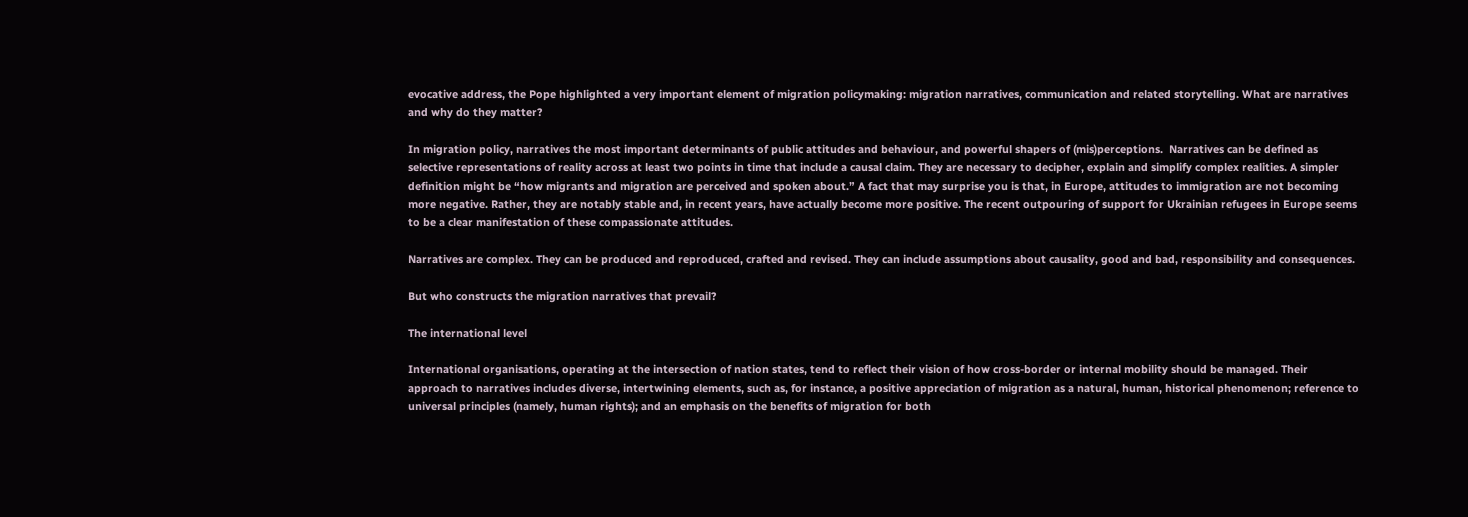evocative address, the Pope highlighted a very important element of migration policymaking: migration narratives, communication and related storytelling. What are narratives and why do they matter?

In migration policy, narratives the most important determinants of public attitudes and behaviour, and powerful shapers of (mis)perceptions.  Narratives can be defined as selective representations of reality across at least two points in time that include a causal claim. They are necessary to decipher, explain and simplify complex realities. A simpler definition might be “how migrants and migration are perceived and spoken about.” A fact that may surprise you is that, in Europe, attitudes to immigration are not becoming more negative. Rather, they are notably stable and, in recent years, have actually become more positive. The recent outpouring of support for Ukrainian refugees in Europe seems to be a clear manifestation of these compassionate attitudes.

Narratives are complex. They can be produced and reproduced, crafted and revised. They can include assumptions about causality, good and bad, responsibility and consequences.

But who constructs the migration narratives that prevail?

The international level

International organisations, operating at the intersection of nation states, tend to reflect their vision of how cross-border or internal mobility should be managed. Their approach to narratives includes diverse, intertwining elements, such as, for instance, a positive appreciation of migration as a natural, human, historical phenomenon; reference to universal principles (namely, human rights); and an emphasis on the benefits of migration for both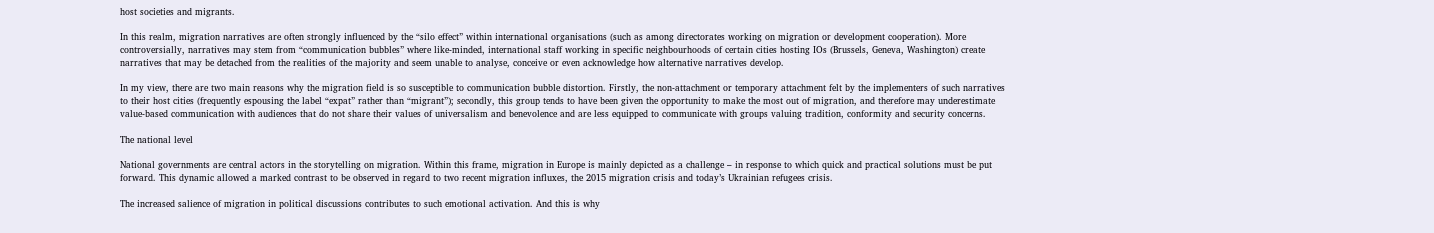host societies and migrants.

In this realm, migration narratives are often strongly influenced by the “silo effect” within international organisations (such as among directorates working on migration or development cooperation). More controversially, narratives may stem from “communication bubbles” where like-minded, international staff working in specific neighbourhoods of certain cities hosting IOs (Brussels, Geneva, Washington) create narratives that may be detached from the realities of the majority and seem unable to analyse, conceive or even acknowledge how alternative narratives develop.

In my view, there are two main reasons why the migration field is so susceptible to communication bubble distortion. Firstly, the non-attachment or temporary attachment felt by the implementers of such narratives to their host cities (frequently espousing the label “expat” rather than “migrant”); secondly, this group tends to have been given the opportunity to make the most out of migration, and therefore may underestimate value-based communication with audiences that do not share their values of universalism and benevolence and are less equipped to communicate with groups valuing tradition, conformity and security concerns.

The national level

National governments are central actors in the storytelling on migration. Within this frame, migration in Europe is mainly depicted as a challenge – in response to which quick and practical solutions must be put forward. This dynamic allowed a marked contrast to be observed in regard to two recent migration influxes, the 2015 migration crisis and today’s Ukrainian refugees crisis.

The increased salience of migration in political discussions contributes to such emotional activation. And this is why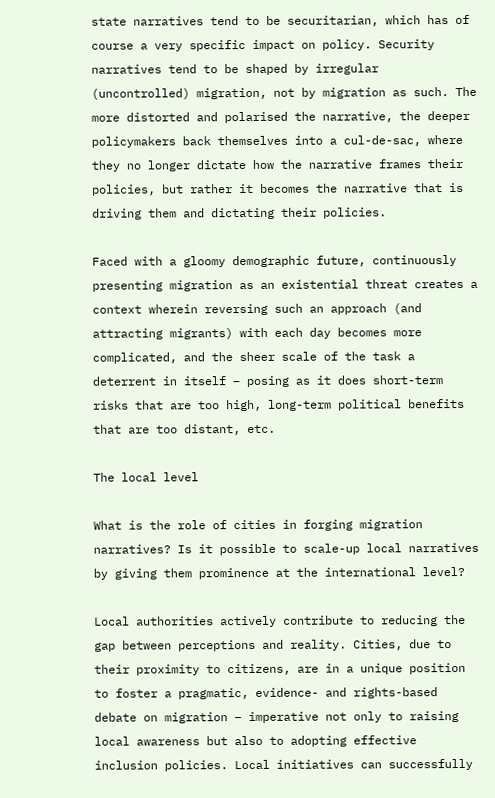state narratives tend to be securitarian, which has of course a very specific impact on policy. Security narratives tend to be shaped by irregular (uncontrolled) migration, not by migration as such. The more distorted and polarised the narrative, the deeper policymakers back themselves into a cul-de-sac, where they no longer dictate how the narrative frames their policies, but rather it becomes the narrative that is driving them and dictating their policies.

Faced with a gloomy demographic future, continuously presenting migration as an existential threat creates a context wherein reversing such an approach (and attracting migrants) with each day becomes more complicated, and the sheer scale of the task a deterrent in itself – posing as it does short-term risks that are too high, long-term political benefits that are too distant, etc.

The local level

What is the role of cities in forging migration narratives? Is it possible to scale-up local narratives by giving them prominence at the international level?

Local authorities actively contribute to reducing the gap between perceptions and reality. Cities, due to their proximity to citizens, are in a unique position to foster a pragmatic, evidence- and rights-based debate on migration – imperative not only to raising local awareness but also to adopting effective inclusion policies. Local initiatives can successfully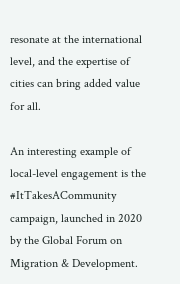resonate at the international level, and the expertise of cities can bring added value for all.

An interesting example of local-level engagement is the #ItTakesACommunity campaign, launched in 2020 by the Global Forum on Migration & Development.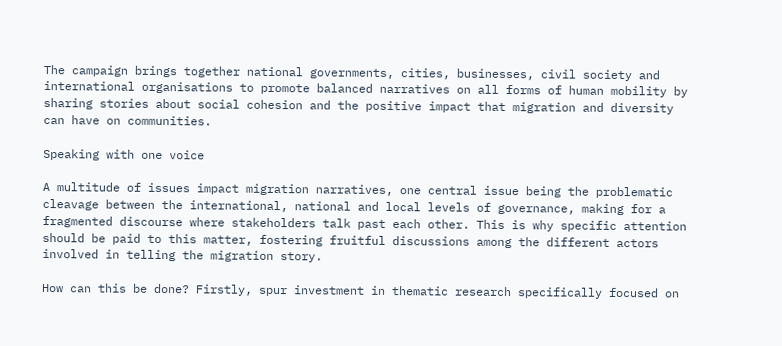The campaign brings together national governments, cities, businesses, civil society and international organisations to promote balanced narratives on all forms of human mobility by sharing stories about social cohesion and the positive impact that migration and diversity can have on communities.

Speaking with one voice

A multitude of issues impact migration narratives, one central issue being the problematic cleavage between the international, national and local levels of governance, making for a fragmented discourse where stakeholders talk past each other. This is why specific attention should be paid to this matter, fostering fruitful discussions among the different actors involved in telling the migration story.

How can this be done? Firstly, spur investment in thematic research specifically focused on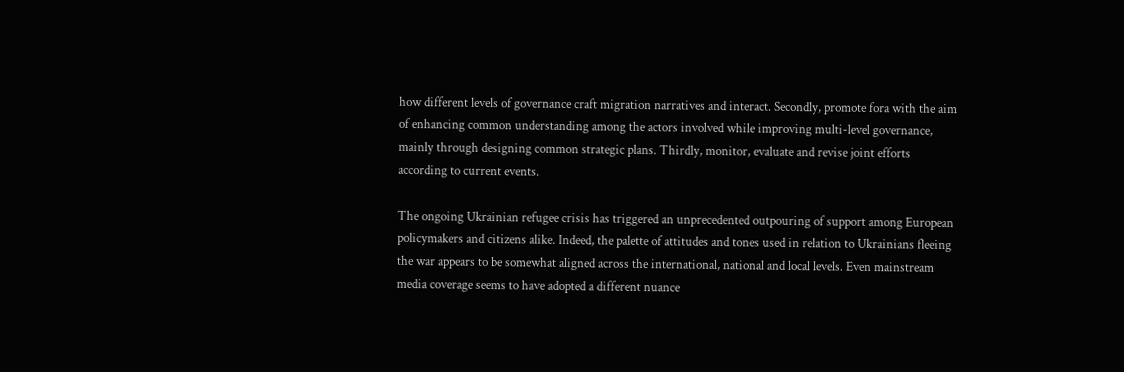how different levels of governance craft migration narratives and interact. Secondly, promote fora with the aim of enhancing common understanding among the actors involved while improving multi-level governance, mainly through designing common strategic plans. Thirdly, monitor, evaluate and revise joint efforts according to current events.

The ongoing Ukrainian refugee crisis has triggered an unprecedented outpouring of support among European policymakers and citizens alike. Indeed, the palette of attitudes and tones used in relation to Ukrainians fleeing the war appears to be somewhat aligned across the international, national and local levels. Even mainstream media coverage seems to have adopted a different nuance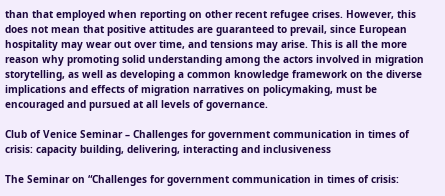than that employed when reporting on other recent refugee crises. However, this does not mean that positive attitudes are guaranteed to prevail, since European hospitality may wear out over time, and tensions may arise. This is all the more reason why promoting solid understanding among the actors involved in migration storytelling, as well as developing a common knowledge framework on the diverse implications and effects of migration narratives on policymaking, must be encouraged and pursued at all levels of governance.

Club of Venice Seminar – Challenges for government communication in times of crisis: capacity building, delivering, interacting and inclusiveness

The Seminar on “Challenges for government communication in times of crisis: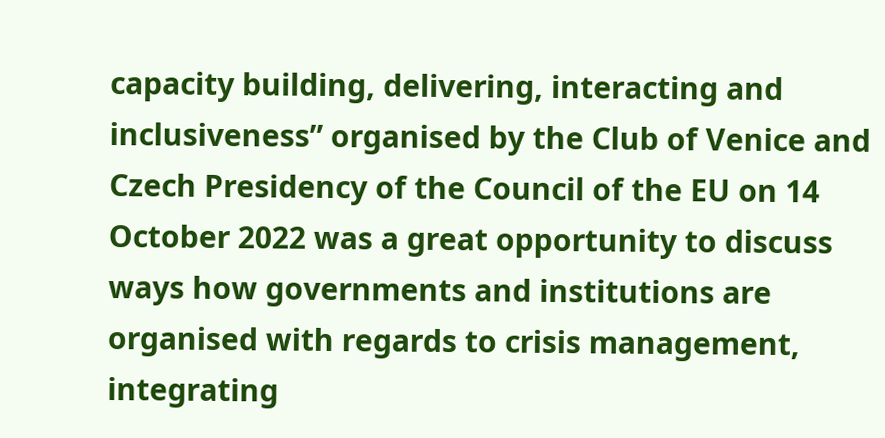capacity building, delivering, interacting and inclusiveness” organised by the Club of Venice and Czech Presidency of the Council of the EU on 14 October 2022 was a great opportunity to discuss ways how governments and institutions are organised with regards to crisis management, integrating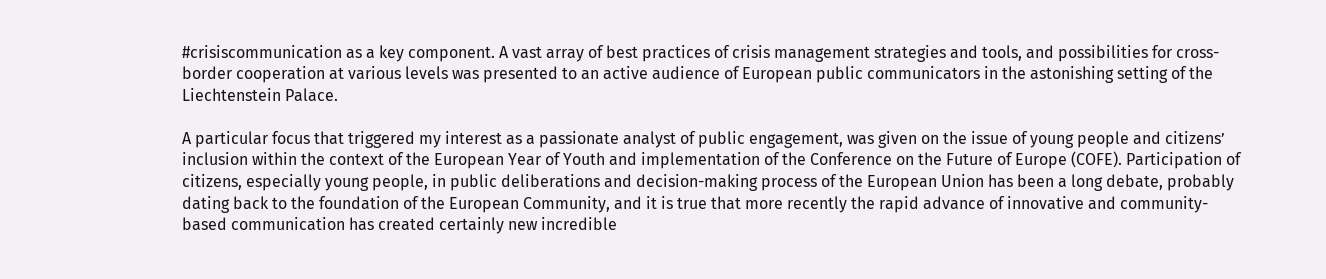#crisiscommunication as a key component. A vast array of best practices of crisis management strategies and tools, and possibilities for cross-border cooperation at various levels was presented to an active audience of European public communicators in the astonishing setting of the Liechtenstein Palace.

A particular focus that triggered my interest as a passionate analyst of public engagement, was given on the issue of young people and citizens’ inclusion within the context of the European Year of Youth and implementation of the Conference on the Future of Europe (COFE). Participation of citizens, especially young people, in public deliberations and decision-making process of the European Union has been a long debate, probably dating back to the foundation of the European Community, and it is true that more recently the rapid advance of innovative and community-based communication has created certainly new incredible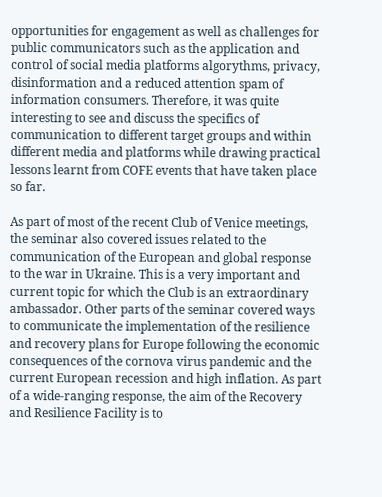opportunities for engagement as well as challenges for public communicators such as the application and control of social media platforms algorythms, privacy, disinformation and a reduced attention spam of information consumers. Therefore, it was quite interesting to see and discuss the specifics of communication to different target groups and within different media and platforms while drawing practical lessons learnt from COFE events that have taken place so far.

As part of most of the recent Club of Venice meetings, the seminar also covered issues related to the communication of the European and global response to the war in Ukraine. This is a very important and current topic for which the Club is an extraordinary ambassador. Other parts of the seminar covered ways to communicate the implementation of the resilience and recovery plans for Europe following the economic consequences of the cornova virus pandemic and the current European recession and high inflation. As part of a wide-ranging response, the aim of the Recovery and Resilience Facility is to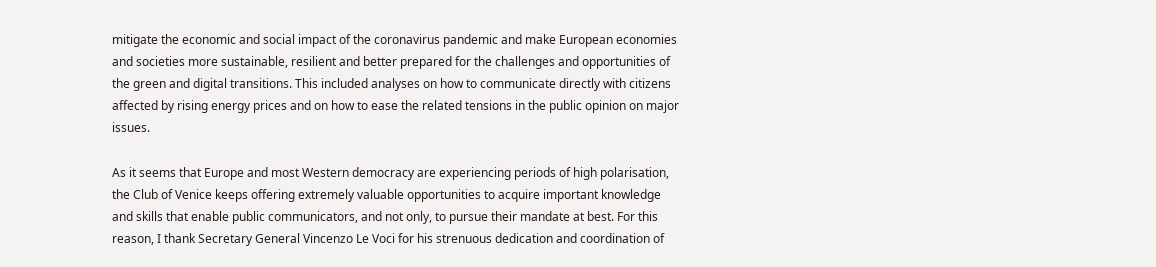mitigate the economic and social impact of the coronavirus pandemic and make European economies and societies more sustainable, resilient and better prepared for the challenges and opportunities of the green and digital transitions. This included analyses on how to communicate directly with citizens affected by rising energy prices and on how to ease the related tensions in the public opinion on major issues.

As it seems that Europe and most Western democracy are experiencing periods of high polarisation, the Club of Venice keeps offering extremely valuable opportunities to acquire important knowledge and skills that enable public communicators, and not only, to pursue their mandate at best. For this reason, I thank Secretary General Vincenzo Le Voci for his strenuous dedication and coordination of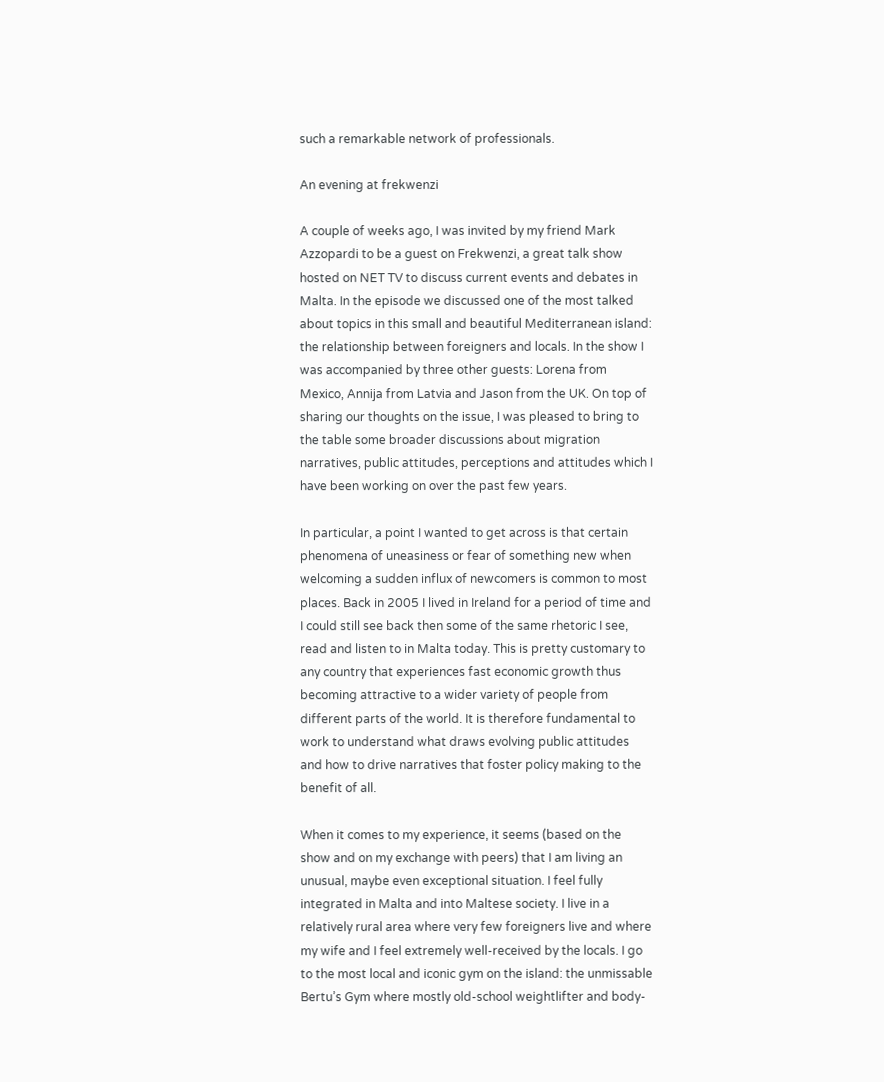such a remarkable network of professionals.

An evening at frekwenzi

A couple of weeks ago, I was invited by my friend Mark Azzopardi to be a guest on Frekwenzi, a great talk show hosted on NET TV to discuss current events and debates in Malta. In the episode we discussed one of the most talked about topics in this small and beautiful Mediterranean island: the relationship between foreigners and locals. In the show I was accompanied by three other guests: Lorena from Mexico, Annija from Latvia and Jason from the UK. On top of sharing our thoughts on the issue, I was pleased to bring to the table some broader discussions about migration narratives, public attitudes, perceptions and attitudes which I have been working on over the past few years.

In particular, a point I wanted to get across is that certain phenomena of uneasiness or fear of something new when welcoming a sudden influx of newcomers is common to most places. Back in 2005 I lived in Ireland for a period of time and I could still see back then some of the same rhetoric I see, read and listen to in Malta today. This is pretty customary to any country that experiences fast economic growth thus becoming attractive to a wider variety of people from different parts of the world. It is therefore fundamental to work to understand what draws evolving public attitudes and how to drive narratives that foster policy making to the benefit of all.

When it comes to my experience, it seems (based on the show and on my exchange with peers) that I am living an unusual, maybe even exceptional situation. I feel fully integrated in Malta and into Maltese society. I live in a relatively rural area where very few foreigners live and where my wife and I feel extremely well-received by the locals. I go to the most local and iconic gym on the island: the unmissable Bertu’s Gym where mostly old-school weightlifter and body-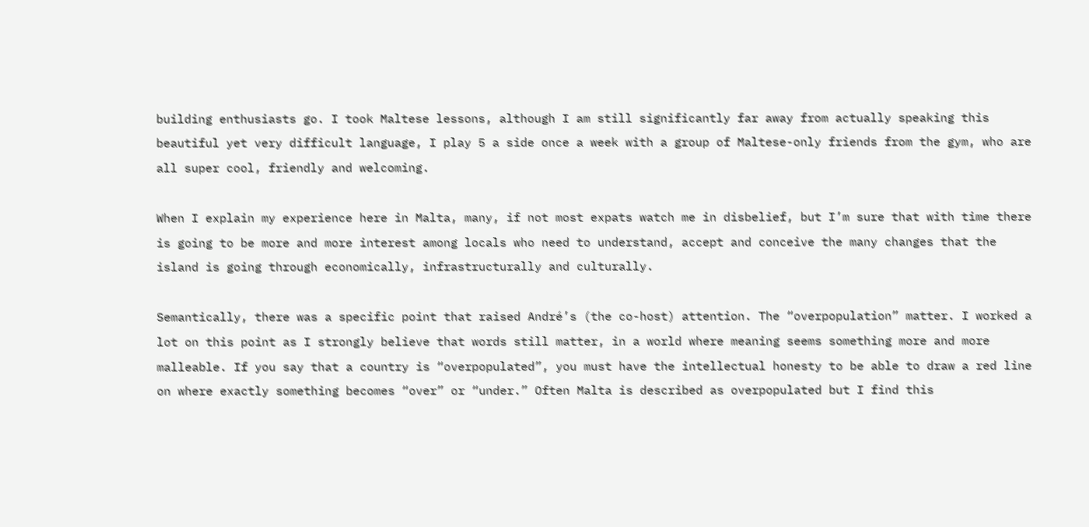building enthusiasts go. I took Maltese lessons, although I am still significantly far away from actually speaking this beautiful yet very difficult language, I play 5 a side once a week with a group of Maltese-only friends from the gym, who are all super cool, friendly and welcoming.

When I explain my experience here in Malta, many, if not most expats watch me in disbelief, but I’m sure that with time there is going to be more and more interest among locals who need to understand, accept and conceive the many changes that the island is going through economically, infrastructurally and culturally.

Semantically, there was a specific point that raised André’s (the co-host) attention. The “overpopulation” matter. I worked a lot on this point as I strongly believe that words still matter, in a world where meaning seems something more and more malleable. If you say that a country is “overpopulated”, you must have the intellectual honesty to be able to draw a red line on where exactly something becomes “over” or “under.” Often Malta is described as overpopulated but I find this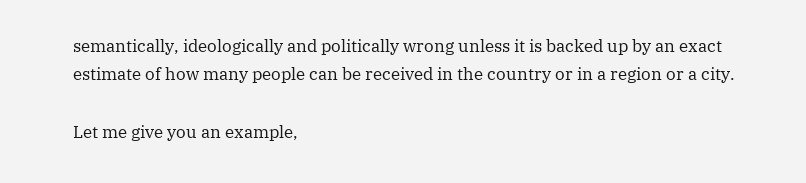semantically, ideologically and politically wrong unless it is backed up by an exact estimate of how many people can be received in the country or in a region or a city.

Let me give you an example,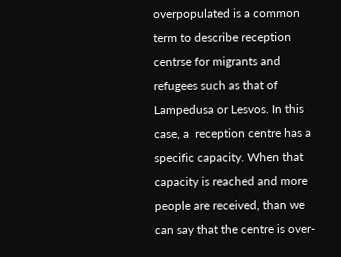overpopulated is a common term to describe reception centrse for migrants and refugees such as that of Lampedusa or Lesvos. In this case, a  reception centre has a specific capacity. When that capacity is reached and more people are received, than we can say that the centre is over-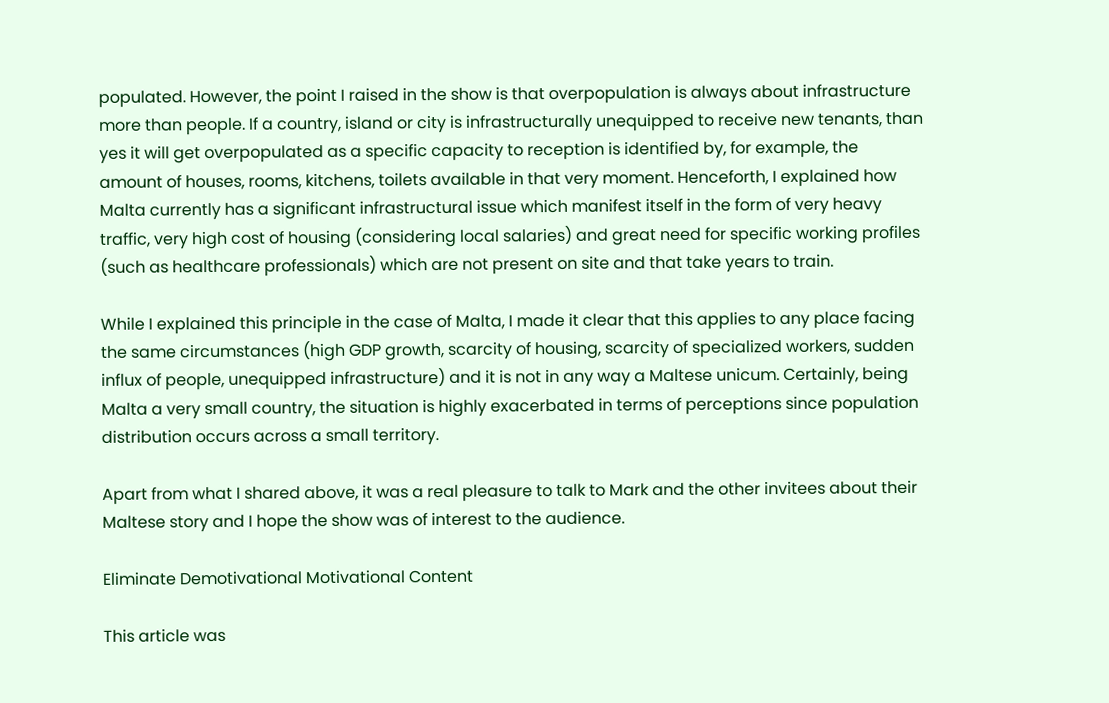populated. However, the point I raised in the show is that overpopulation is always about infrastructure more than people. If a country, island or city is infrastructurally unequipped to receive new tenants, than yes it will get overpopulated as a specific capacity to reception is identified by, for example, the amount of houses, rooms, kitchens, toilets available in that very moment. Henceforth, I explained how Malta currently has a significant infrastructural issue which manifest itself in the form of very heavy traffic, very high cost of housing (considering local salaries) and great need for specific working profiles (such as healthcare professionals) which are not present on site and that take years to train.

While I explained this principle in the case of Malta, I made it clear that this applies to any place facing the same circumstances (high GDP growth, scarcity of housing, scarcity of specialized workers, sudden influx of people, unequipped infrastructure) and it is not in any way a Maltese unicum. Certainly, being Malta a very small country, the situation is highly exacerbated in terms of perceptions since population distribution occurs across a small territory.

Apart from what I shared above, it was a real pleasure to talk to Mark and the other invitees about their Maltese story and I hope the show was of interest to the audience.

Eliminate Demotivational Motivational Content

This article was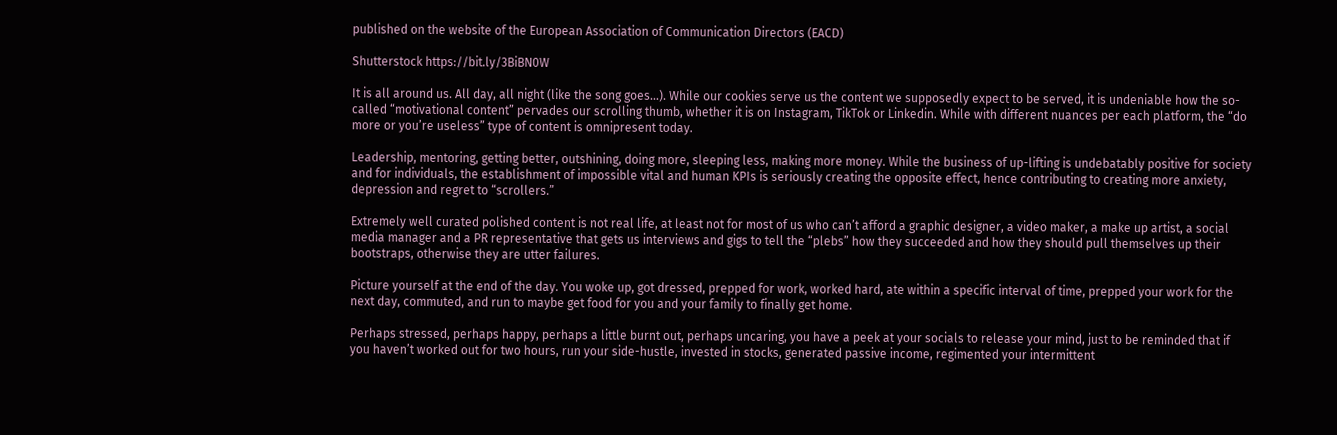published on the website of the European Association of Communication Directors (EACD)

Shutterstock https://bit.ly/3BiBN0W

It is all around us. All day, all night (like the song goes…). While our cookies serve us the content we supposedly expect to be served, it is undeniable how the so-called “motivational content” pervades our scrolling thumb, whether it is on Instagram, TikTok or Linkedin. While with different nuances per each platform, the “do more or you’re useless” type of content is omnipresent today.

Leadership, mentoring, getting better, outshining, doing more, sleeping less, making more money. While the business of up-lifting is undebatably positive for society and for individuals, the establishment of impossible vital and human KPIs is seriously creating the opposite effect, hence contributing to creating more anxiety, depression and regret to “scrollers.”

Extremely well curated polished content is not real life, at least not for most of us who can’t afford a graphic designer, a video maker, a make up artist, a social media manager and a PR representative that gets us interviews and gigs to tell the “plebs” how they succeeded and how they should pull themselves up their bootstraps, otherwise they are utter failures.

Picture yourself at the end of the day. You woke up, got dressed, prepped for work, worked hard, ate within a specific interval of time, prepped your work for the next day, commuted, and run to maybe get food for you and your family to finally get home.

Perhaps stressed, perhaps happy, perhaps a little burnt out, perhaps uncaring, you have a peek at your socials to release your mind, just to be reminded that if you haven’t worked out for two hours, run your side-hustle, invested in stocks, generated passive income, regimented your intermittent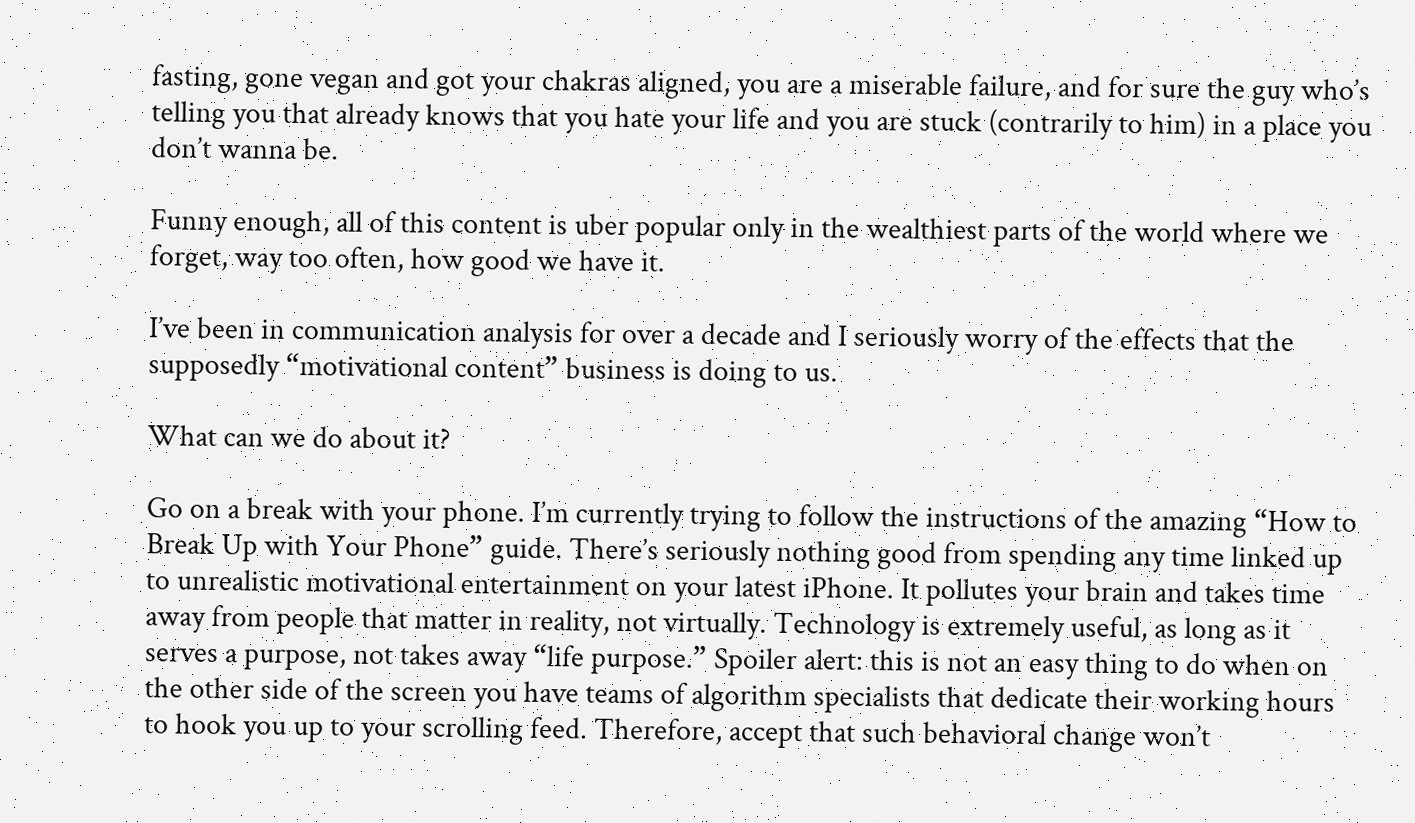fasting, gone vegan and got your chakras aligned, you are a miserable failure, and for sure the guy who’s telling you that already knows that you hate your life and you are stuck (contrarily to him) in a place you don’t wanna be.

Funny enough, all of this content is uber popular only in the wealthiest parts of the world where we forget, way too often, how good we have it.

I’ve been in communication analysis for over a decade and I seriously worry of the effects that the supposedly “motivational content” business is doing to us.

What can we do about it?

Go on a break with your phone. I’m currently trying to follow the instructions of the amazing “How to Break Up with Your Phone” guide. There’s seriously nothing good from spending any time linked up to unrealistic motivational entertainment on your latest iPhone. It pollutes your brain and takes time away from people that matter in reality, not virtually. Technology is extremely useful, as long as it serves a purpose, not takes away “life purpose.” Spoiler alert: this is not an easy thing to do when on the other side of the screen you have teams of algorithm specialists that dedicate their working hours to hook you up to your scrolling feed. Therefore, accept that such behavioral change won’t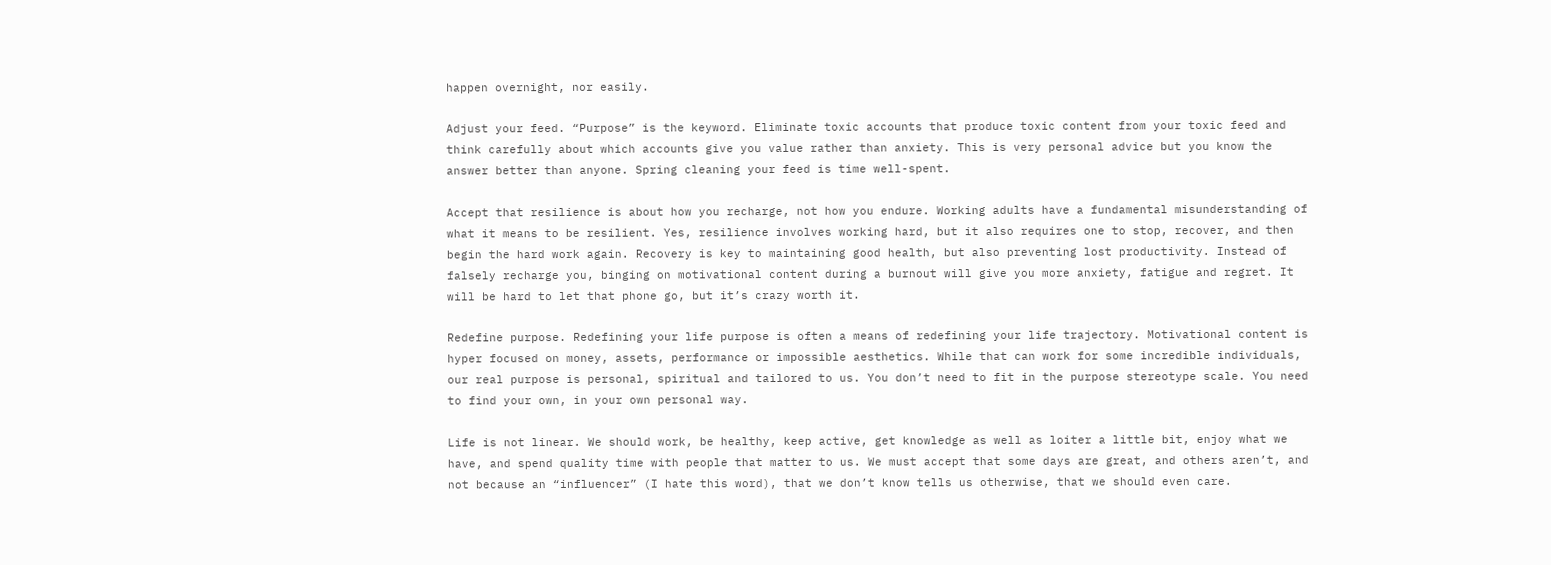happen overnight, nor easily.

Adjust your feed. “Purpose” is the keyword. Eliminate toxic accounts that produce toxic content from your toxic feed and think carefully about which accounts give you value rather than anxiety. This is very personal advice but you know the answer better than anyone. Spring cleaning your feed is time well-spent.

Accept that resilience is about how you recharge, not how you endure. Working adults have a fundamental misunderstanding of what it means to be resilient. Yes, resilience involves working hard, but it also requires one to stop, recover, and then begin the hard work again. Recovery is key to maintaining good health, but also preventing lost productivity. Instead of falsely recharge you, binging on motivational content during a burnout will give you more anxiety, fatigue and regret. It will be hard to let that phone go, but it’s crazy worth it.

Redefine purpose. Redefining your life purpose is often a means of redefining your life trajectory. Motivational content is hyper focused on money, assets, performance or impossible aesthetics. While that can work for some incredible individuals, our real purpose is personal, spiritual and tailored to us. You don’t need to fit in the purpose stereotype scale. You need to find your own, in your own personal way.

Life is not linear. We should work, be healthy, keep active, get knowledge as well as loiter a little bit, enjoy what we have, and spend quality time with people that matter to us. We must accept that some days are great, and others aren’t, and not because an “influencer” (I hate this word), that we don’t know tells us otherwise, that we should even care.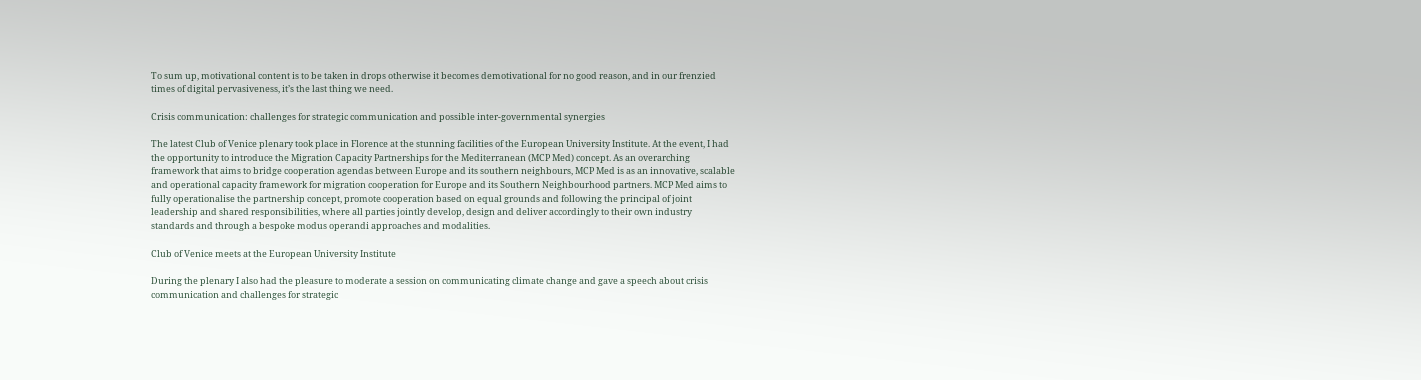To sum up, motivational content is to be taken in drops otherwise it becomes demotivational for no good reason, and in our frenzied times of digital pervasiveness, it’s the last thing we need.

Crisis communication: challenges for strategic communication and possible inter-governmental synergies

The latest Club of Venice plenary took place in Florence at the stunning facilities of the European University Institute. At the event, I had the opportunity to introduce the Migration Capacity Partnerships for the Mediterranean (MCP Med) concept. As an overarching framework that aims to bridge cooperation agendas between Europe and its southern neighbours, MCP Med is as an innovative, scalable and operational capacity framework for migration cooperation for Europe and its Southern Neighbourhood partners. MCP Med aims to fully operationalise the partnership concept, promote cooperation based on equal grounds and following the principal of joint leadership and shared responsibilities, where all parties jointly develop, design and deliver accordingly to their own industry standards and through a bespoke modus operandi approaches and modalities.

Club of Venice meets at the European University Institute

During the plenary I also had the pleasure to moderate a session on communicating climate change and gave a speech about crisis communication and challenges for strategic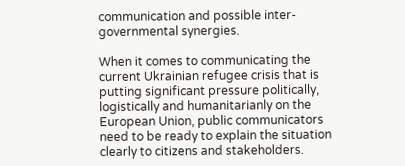communication and possible inter-governmental synergies.

When it comes to communicating the current Ukrainian refugee crisis that is putting significant pressure politically, logistically and humanitarianly on the European Union, public communicators need to be ready to explain the situation clearly to citizens and stakeholders.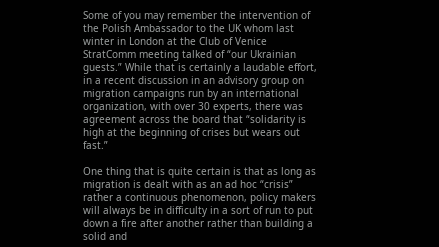Some of you may remember the intervention of the Polish Ambassador to the UK whom last winter in London at the Club of Venice StratComm meeting talked of “our Ukrainian guests.” While that is certainly a laudable effort, in a recent discussion in an advisory group on migration campaigns run by an international organization, with over 30 experts, there was agreement across the board that “solidarity is high at the beginning of crises but wears out fast.”

One thing that is quite certain is that as long as migration is dealt with as an ad hoc “crisis” rather a continuous phenomenon, policy makers will always be in difficulty in a sort of run to put down a fire after another rather than building a solid and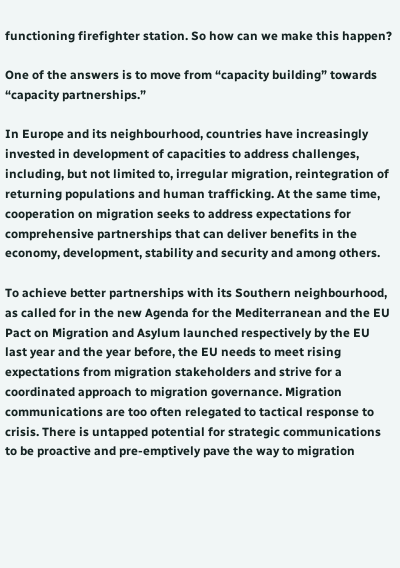functioning firefighter station. So how can we make this happen?

One of the answers is to move from “capacity building” towards “capacity partnerships.”

In Europe and its neighbourhood, countries have increasingly invested in development of capacities to address challenges, including, but not limited to, irregular migration, reintegration of returning populations and human trafficking. At the same time, cooperation on migration seeks to address expectations for comprehensive partnerships that can deliver benefits in the economy, development, stability and security and among others.

To achieve better partnerships with its Southern neighbourhood, as called for in the new Agenda for the Mediterranean and the EU Pact on Migration and Asylum launched respectively by the EU last year and the year before, the EU needs to meet rising expectations from migration stakeholders and strive for a coordinated approach to migration governance. Migration communications are too often relegated to tactical response to crisis. There is untapped potential for strategic communications to be proactive and pre-emptively pave the way to migration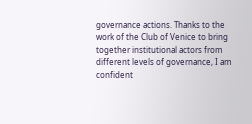governance actions. Thanks to the work of the Club of Venice to bring together institutional actors from different levels of governance, I am confident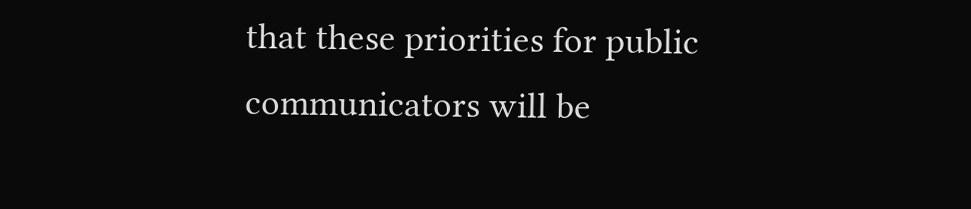that these priorities for public communicators will be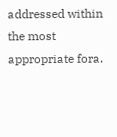addressed within the most appropriate fora.